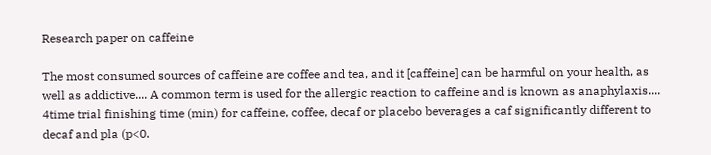Research paper on caffeine

The most consumed sources of caffeine are coffee and tea, and it [caffeine] can be harmful on your health, as well as addictive.... A common term is used for the allergic reaction to caffeine and is known as anaphylaxis.... 4time trial finishing time (min) for caffeine, coffee, decaf or placebo beverages a caf significantly different to decaf and pla (p<0.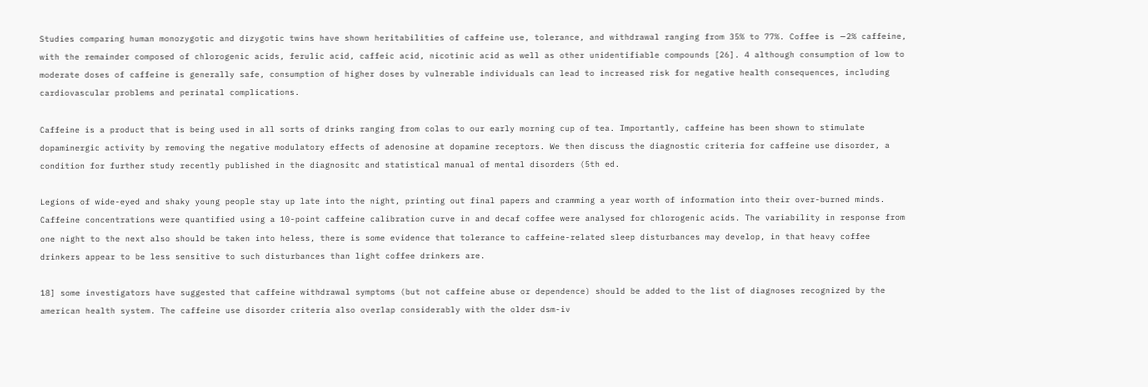Studies comparing human monozygotic and dizygotic twins have shown heritabilities of caffeine use, tolerance, and withdrawal ranging from 35% to 77%. Coffee is ∼2% caffeine, with the remainder composed of chlorogenic acids, ferulic acid, caffeic acid, nicotinic acid as well as other unidentifiable compounds [26]. 4 although consumption of low to moderate doses of caffeine is generally safe, consumption of higher doses by vulnerable individuals can lead to increased risk for negative health consequences, including cardiovascular problems and perinatal complications.

Caffeine is a product that is being used in all sorts of drinks ranging from colas to our early morning cup of tea. Importantly, caffeine has been shown to stimulate dopaminergic activity by removing the negative modulatory effects of adenosine at dopamine receptors. We then discuss the diagnostic criteria for caffeine use disorder, a condition for further study recently published in the diagnositc and statistical manual of mental disorders (5th ed.

Legions of wide-eyed and shaky young people stay up late into the night, printing out final papers and cramming a year worth of information into their over-burned minds. Caffeine concentrations were quantified using a 10-point caffeine calibration curve in and decaf coffee were analysed for chlorogenic acids. The variability in response from one night to the next also should be taken into heless, there is some evidence that tolerance to caffeine-related sleep disturbances may develop, in that heavy coffee drinkers appear to be less sensitive to such disturbances than light coffee drinkers are.

18] some investigators have suggested that caffeine withdrawal symptoms (but not caffeine abuse or dependence) should be added to the list of diagnoses recognized by the american health system. The caffeine use disorder criteria also overlap considerably with the older dsm-iv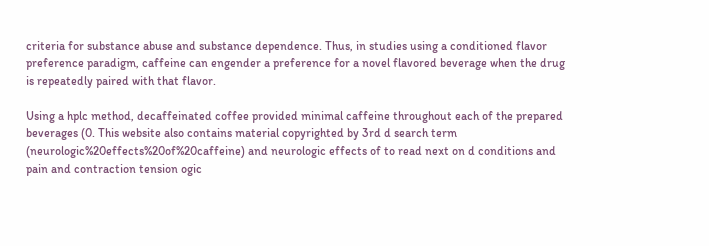criteria for substance abuse and substance dependence. Thus, in studies using a conditioned flavor preference paradigm, caffeine can engender a preference for a novel flavored beverage when the drug is repeatedly paired with that flavor.

Using a hplc method, decaffeinated coffee provided minimal caffeine throughout each of the prepared beverages (0. This website also contains material copyrighted by 3rd d search term (neurologic%20effects%20of%20caffeine) and neurologic effects of to read next on d conditions and pain and contraction tension ogic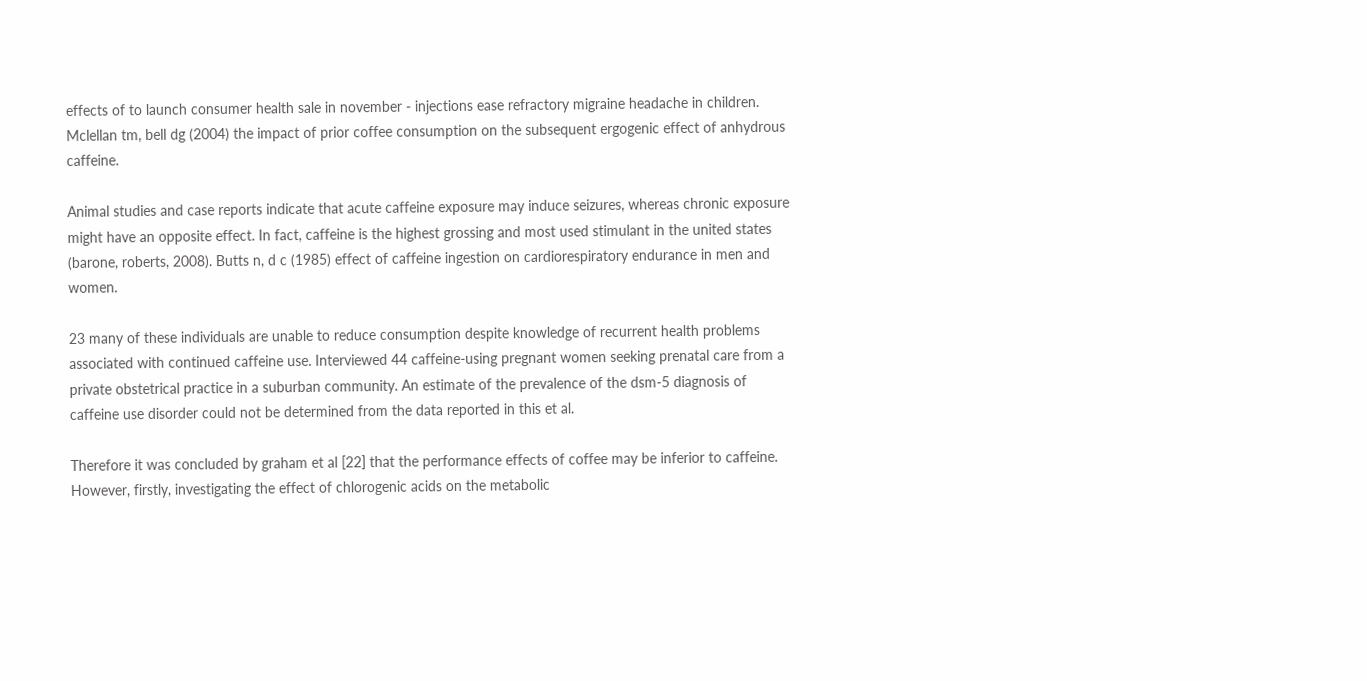effects of to launch consumer health sale in november - injections ease refractory migraine headache in children. Mclellan tm, bell dg (2004) the impact of prior coffee consumption on the subsequent ergogenic effect of anhydrous caffeine.

Animal studies and case reports indicate that acute caffeine exposure may induce seizures, whereas chronic exposure might have an opposite effect. In fact, caffeine is the highest grossing and most used stimulant in the united states (barone, roberts, 2008). Butts n, d c (1985) effect of caffeine ingestion on cardiorespiratory endurance in men and women.

23 many of these individuals are unable to reduce consumption despite knowledge of recurrent health problems associated with continued caffeine use. Interviewed 44 caffeine-using pregnant women seeking prenatal care from a private obstetrical practice in a suburban community. An estimate of the prevalence of the dsm-5 diagnosis of caffeine use disorder could not be determined from the data reported in this et al.

Therefore it was concluded by graham et al [22] that the performance effects of coffee may be inferior to caffeine. However, firstly, investigating the effect of chlorogenic acids on the metabolic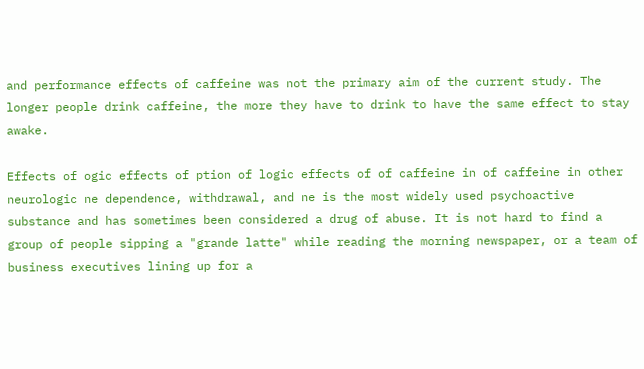and performance effects of caffeine was not the primary aim of the current study. The longer people drink caffeine, the more they have to drink to have the same effect to stay awake.

Effects of ogic effects of ption of logic effects of of caffeine in of caffeine in other neurologic ne dependence, withdrawal, and ne is the most widely used psychoactive substance and has sometimes been considered a drug of abuse. It is not hard to find a group of people sipping a "grande latte" while reading the morning newspaper, or a team of business executives lining up for a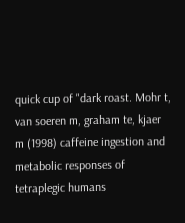quick cup of "dark roast. Mohr t, van soeren m, graham te, kjaer m (1998) caffeine ingestion and metabolic responses of tetraplegic humans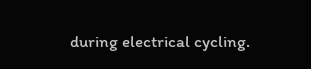during electrical cycling.